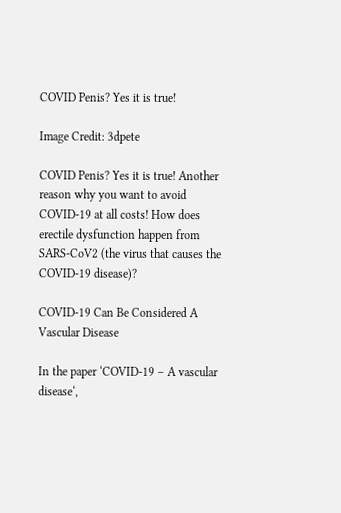COVID Penis? Yes it is true!

Image Credit: 3dpete

COVID Penis? Yes it is true! Another reason why you want to avoid COVID-19 at all costs! How does erectile dysfunction happen from SARS-CoV2 (the virus that causes the COVID-19 disease)?

COVID-19 Can Be Considered A Vascular Disease

In the paper ‘COVID-19 – A vascular disease‘,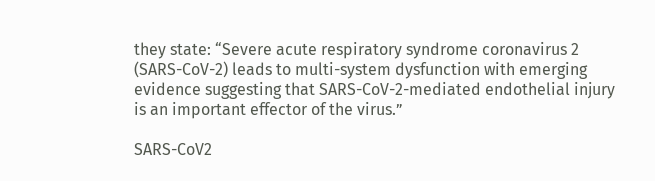they state: “Severe acute respiratory syndrome coronavirus 2 (SARS-CoV-2) leads to multi-system dysfunction with emerging evidence suggesting that SARS-CoV-2-mediated endothelial injury is an important effector of the virus.”

SARS-CoV2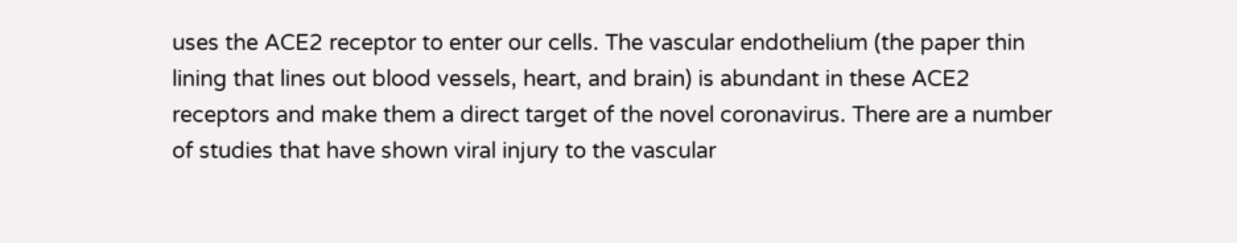uses the ACE2 receptor to enter our cells. The vascular endothelium (the paper thin lining that lines out blood vessels, heart, and brain) is abundant in these ACE2 receptors and make them a direct target of the novel coronavirus. There are a number of studies that have shown viral injury to the vascular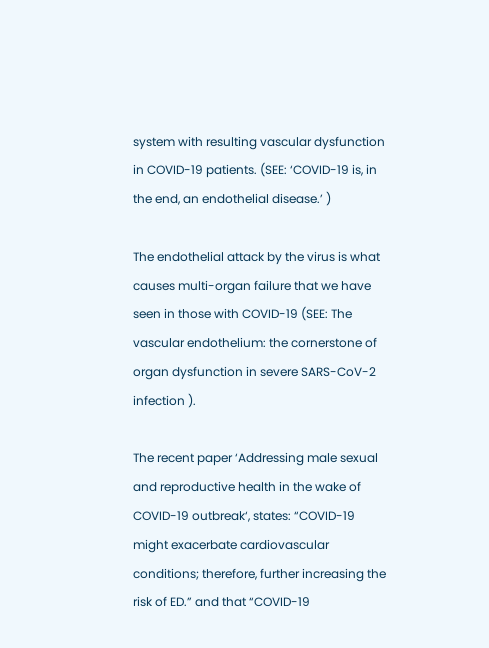system with resulting vascular dysfunction in COVID-19 patients. (SEE: ‘COVID-19 is, in the end, an endothelial disease.’ )

The endothelial attack by the virus is what causes multi-organ failure that we have seen in those with COVID-19 (SEE: The vascular endothelium: the cornerstone of organ dysfunction in severe SARS-CoV-2 infection ).

The recent paper ‘Addressing male sexual and reproductive health in the wake of COVID-19 outbreak‘, states: “COVID-19 might exacerbate cardiovascular conditions; therefore, further increasing the risk of ED.” and that “COVID-19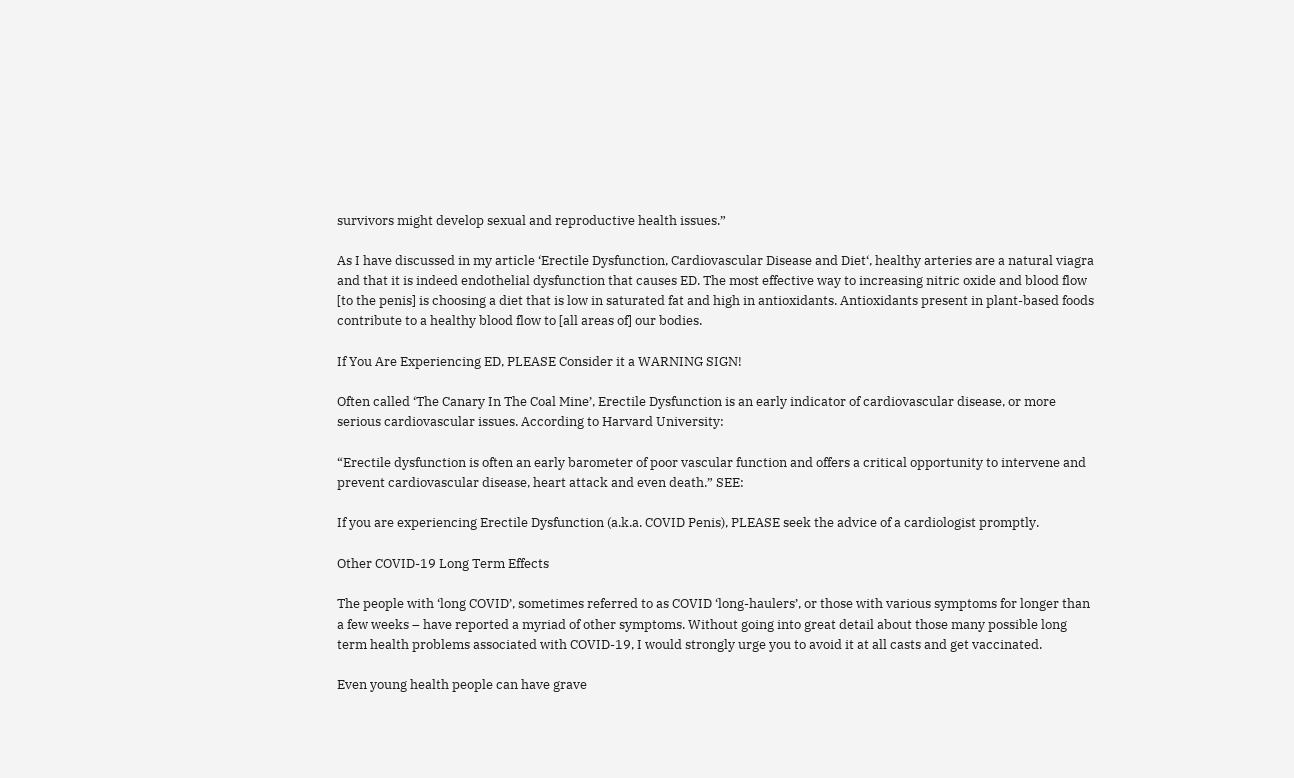survivors might develop sexual and reproductive health issues.”

As I have discussed in my article ‘Erectile Dysfunction, Cardiovascular Disease and Diet‘, healthy arteries are a natural viagra and that it is indeed endothelial dysfunction that causes ED. The most effective way to increasing nitric oxide and blood flow [to the penis] is choosing a diet that is low in saturated fat and high in antioxidants. Antioxidants present in plant-based foods contribute to a healthy blood flow to [all areas of] our bodies.

If You Are Experiencing ED, PLEASE Consider it a WARNING SIGN!

Often called ‘The Canary In The Coal Mine’, Erectile Dysfunction is an early indicator of cardiovascular disease, or more serious cardiovascular issues. According to Harvard University:

“Erectile dysfunction is often an early barometer of poor vascular function and offers a critical opportunity to intervene and prevent cardiovascular disease, heart attack and even death.” SEE:

If you are experiencing Erectile Dysfunction (a.k.a. COVID Penis), PLEASE seek the advice of a cardiologist promptly.

Other COVID-19 Long Term Effects

The people with ‘long COVID’, sometimes referred to as COVID ‘long-haulers’, or those with various symptoms for longer than a few weeks – have reported a myriad of other symptoms. Without going into great detail about those many possible long term health problems associated with COVID-19, I would strongly urge you to avoid it at all casts and get vaccinated.

Even young health people can have grave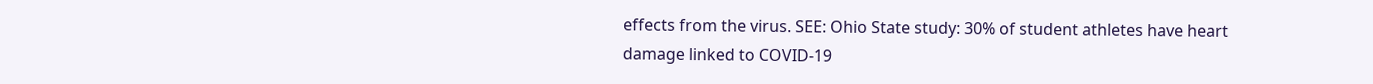effects from the virus. SEE: Ohio State study: 30% of student athletes have heart damage linked to COVID-19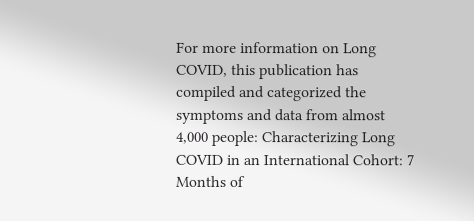For more information on Long COVID, this publication has compiled and categorized the symptoms and data from almost 4,000 people: Characterizing Long COVID in an International Cohort: 7 Months of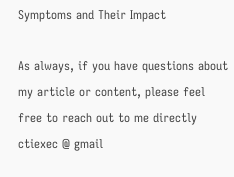Symptoms and Their Impact

As always, if you have questions about my article or content, please feel free to reach out to me directly ctiexec @ gmail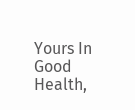Yours In Good Health,